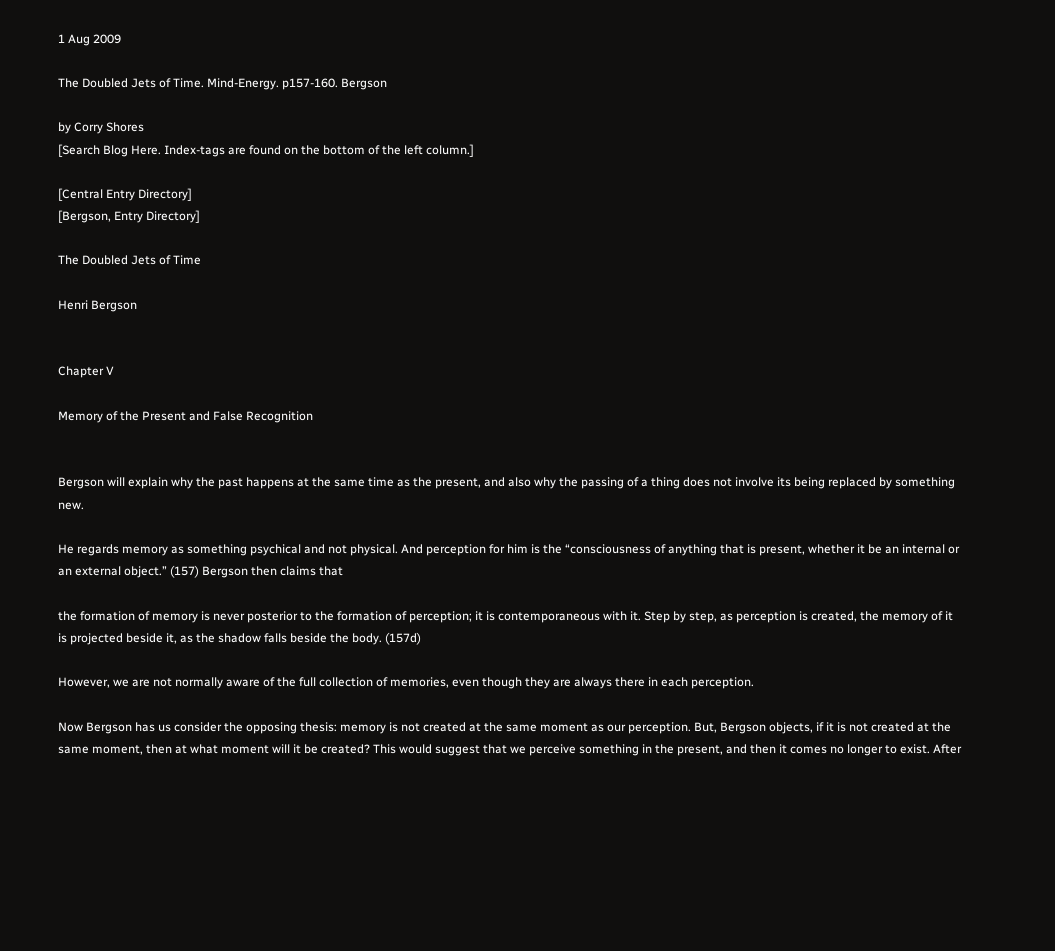1 Aug 2009

The Doubled Jets of Time. Mind-Energy. p157-160. Bergson

by Corry Shores
[Search Blog Here. Index-tags are found on the bottom of the left column.]

[Central Entry Directory]
[Bergson, Entry Directory]

The Doubled Jets of Time

Henri Bergson


Chapter V

Memory of the Present and False Recognition


Bergson will explain why the past happens at the same time as the present, and also why the passing of a thing does not involve its being replaced by something new.

He regards memory as something psychical and not physical. And perception for him is the “consciousness of anything that is present, whether it be an internal or an external object.” (157) Bergson then claims that

the formation of memory is never posterior to the formation of perception; it is contemporaneous with it. Step by step, as perception is created, the memory of it is projected beside it, as the shadow falls beside the body. (157d)

However, we are not normally aware of the full collection of memories, even though they are always there in each perception.

Now Bergson has us consider the opposing thesis: memory is not created at the same moment as our perception. But, Bergson objects, if it is not created at the same moment, then at what moment will it be created? This would suggest that we perceive something in the present, and then it comes no longer to exist. After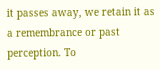it passes away, we retain it as a remembrance or past perception. To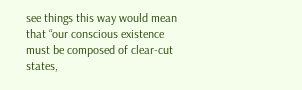see things this way would mean that “our conscious existence must be composed of clear-cut states,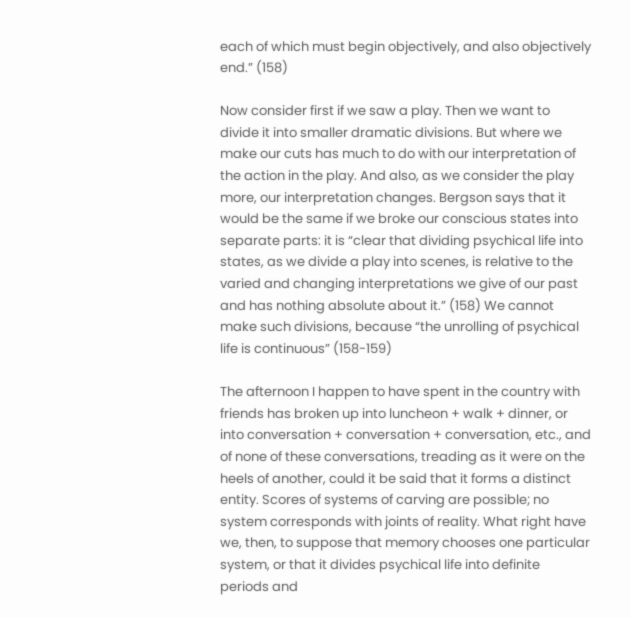each of which must begin objectively, and also objectively end.” (158)

Now consider first if we saw a play. Then we want to divide it into smaller dramatic divisions. But where we make our cuts has much to do with our interpretation of the action in the play. And also, as we consider the play more, our interpretation changes. Bergson says that it would be the same if we broke our conscious states into separate parts: it is “clear that dividing psychical life into states, as we divide a play into scenes, is relative to the varied and changing interpretations we give of our past and has nothing absolute about it.” (158) We cannot make such divisions, because “the unrolling of psychical life is continuous” (158-159)

The afternoon I happen to have spent in the country with friends has broken up into luncheon + walk + dinner, or into conversation + conversation + conversation, etc., and of none of these conversations, treading as it were on the heels of another, could it be said that it forms a distinct entity. Scores of systems of carving are possible; no system corresponds with joints of reality. What right have we, then, to suppose that memory chooses one particular system, or that it divides psychical life into definite periods and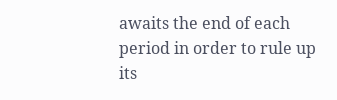awaits the end of each period in order to rule up its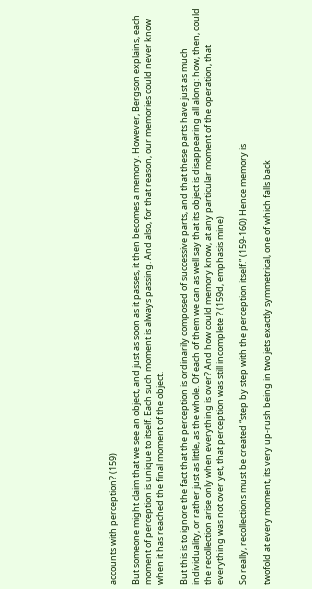accounts with perception? (159)

But someone might claim that we see an object, and just as soon as it passes, it then becomes a memory. However, Bergson explains, each moment of perception is unique to itself. Each such moment is always passing. And also, for that reason, our memories could never know when it has reached the final moment of the object.

But this is to ignore the fact that the perception is ordinarily composed of successive parts, and that these parts have just as much individuality, or rather just as little, as the whole. Of each of them we can as well say that its object is disappearing all along: how, then, could the recollection arise only when everything is over? And how could memory know, at any particular moment of the operation, that everything was not over yet, that perception was still incomplete ? (159d, emphasis mine)

So really, recollections must be created “step by step with the perception itself.” (159-160) Hence memory is

twofold at every moment, its very up-rush being in two jets exactly symmetrical, one of which falls back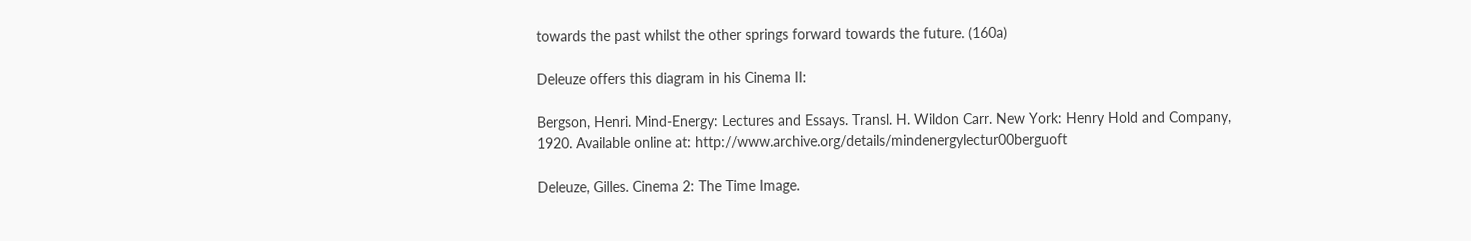towards the past whilst the other springs forward towards the future. (160a)

Deleuze offers this diagram in his Cinema II:

Bergson, Henri. Mind-Energy: Lectures and Essays. Transl. H. Wildon Carr. New York: Henry Hold and Company, 1920. Available online at: http://www.archive.org/details/mindenergylectur00berguoft

Deleuze, Gilles. Cinema 2: The Time Image.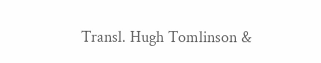Transl. Hugh Tomlinson &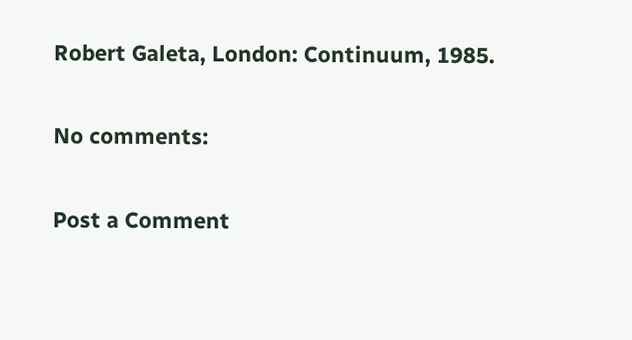Robert Galeta, London: Continuum, 1985.

No comments:

Post a Comment